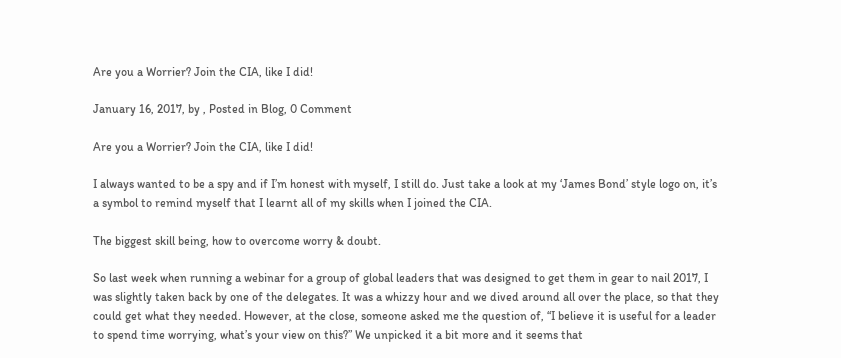Are you a Worrier? Join the CIA, like I did!

January 16, 2017, by , Posted in Blog, 0 Comment

Are you a Worrier? Join the CIA, like I did!

I always wanted to be a spy and if I’m honest with myself, I still do. Just take a look at my ‘James Bond’ style logo on, it’s a symbol to remind myself that I learnt all of my skills when I joined the CIA.

The biggest skill being, how to overcome worry & doubt.

So last week when running a webinar for a group of global leaders that was designed to get them in gear to nail 2017, I was slightly taken back by one of the delegates. It was a whizzy hour and we dived around all over the place, so that they could get what they needed. However, at the close, someone asked me the question of, “I believe it is useful for a leader to spend time worrying, what’s your view on this?” We unpicked it a bit more and it seems that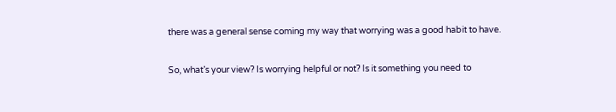there was a general sense coming my way that worrying was a good habit to have.

So, what’s your view? Is worrying helpful or not? Is it something you need to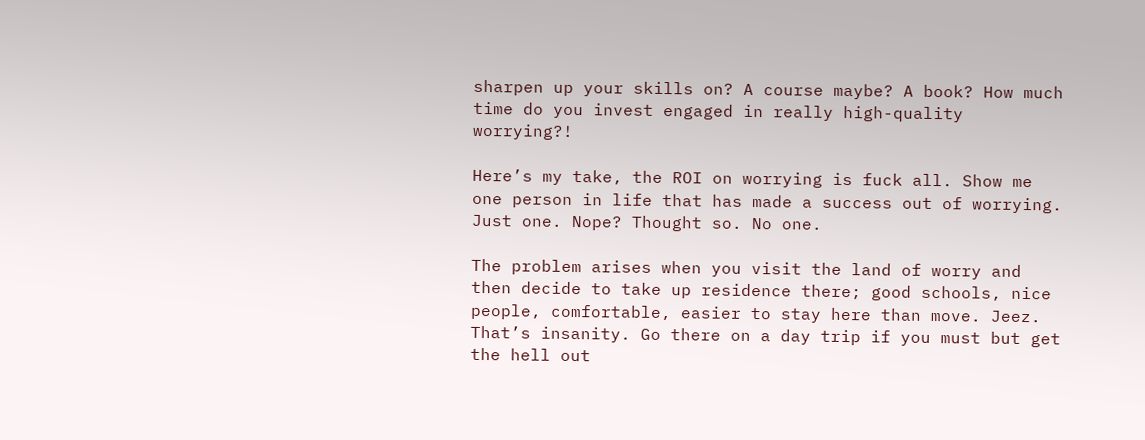sharpen up your skills on? A course maybe? A book? How much time do you invest engaged in really high-quality worrying?!

Here’s my take, the ROI on worrying is fuck all. Show me one person in life that has made a success out of worrying. Just one. Nope? Thought so. No one.

The problem arises when you visit the land of worry and then decide to take up residence there; good schools, nice people, comfortable, easier to stay here than move. Jeez. That’s insanity. Go there on a day trip if you must but get the hell out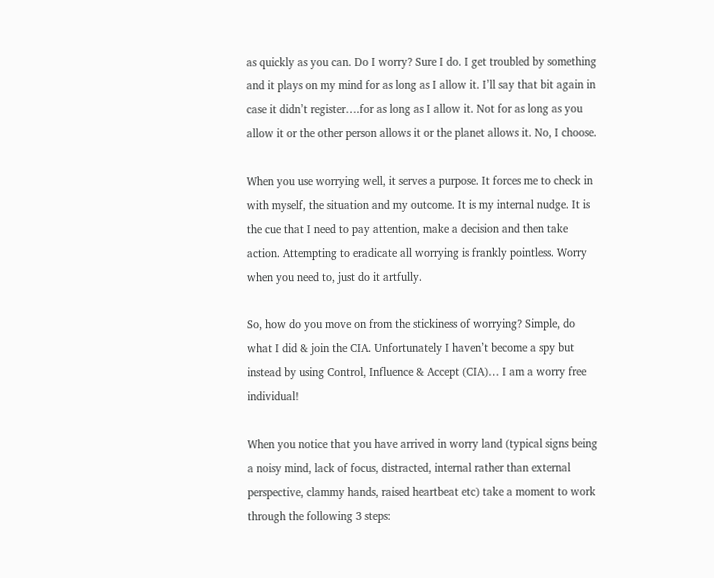as quickly as you can. Do I worry? Sure I do. I get troubled by something and it plays on my mind for as long as I allow it. I’ll say that bit again in case it didn’t register….for as long as I allow it. Not for as long as you allow it or the other person allows it or the planet allows it. No, I choose.

When you use worrying well, it serves a purpose. It forces me to check in with myself, the situation and my outcome. It is my internal nudge. It is the cue that I need to pay attention, make a decision and then take action. Attempting to eradicate all worrying is frankly pointless. Worry when you need to, just do it artfully.

So, how do you move on from the stickiness of worrying? Simple, do what I did & join the CIA. Unfortunately I haven’t become a spy but instead by using Control, Influence & Accept (CIA)… I am a worry free individual!

When you notice that you have arrived in worry land (typical signs being a noisy mind, lack of focus, distracted, internal rather than external perspective, clammy hands, raised heartbeat etc) take a moment to work through the following 3 steps: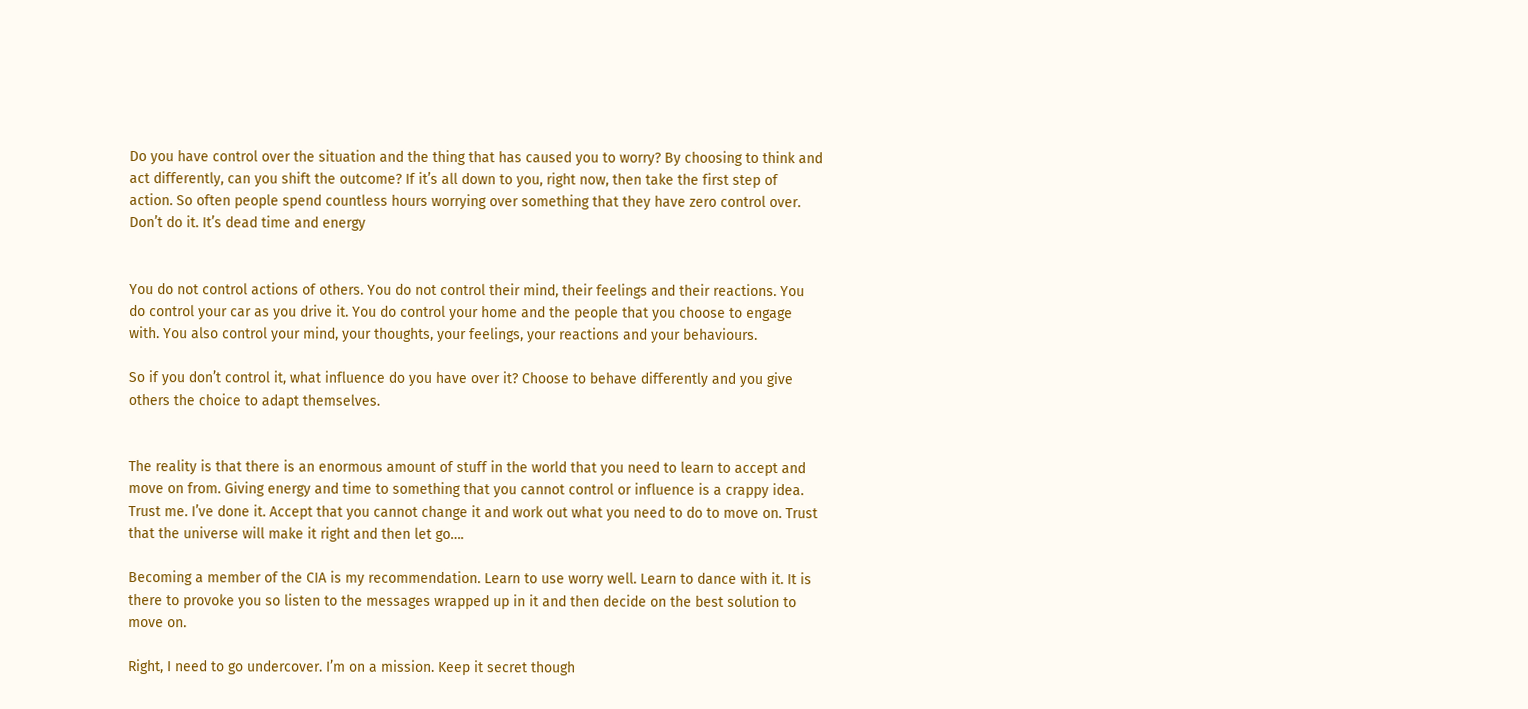Do you have control over the situation and the thing that has caused you to worry? By choosing to think and act differently, can you shift the outcome? If it’s all down to you, right now, then take the first step of action. So often people spend countless hours worrying over something that they have zero control over. Don’t do it. It’s dead time and energy


You do not control actions of others. You do not control their mind, their feelings and their reactions. You do control your car as you drive it. You do control your home and the people that you choose to engage with. You also control your mind, your thoughts, your feelings, your reactions and your behaviours.

So if you don’t control it, what influence do you have over it? Choose to behave differently and you give others the choice to adapt themselves.


The reality is that there is an enormous amount of stuff in the world that you need to learn to accept and move on from. Giving energy and time to something that you cannot control or influence is a crappy idea. Trust me. I’ve done it. Accept that you cannot change it and work out what you need to do to move on. Trust that the universe will make it right and then let go….

Becoming a member of the CIA is my recommendation. Learn to use worry well. Learn to dance with it. It is there to provoke you so listen to the messages wrapped up in it and then decide on the best solution to move on.

Right, I need to go undercover. I’m on a mission. Keep it secret though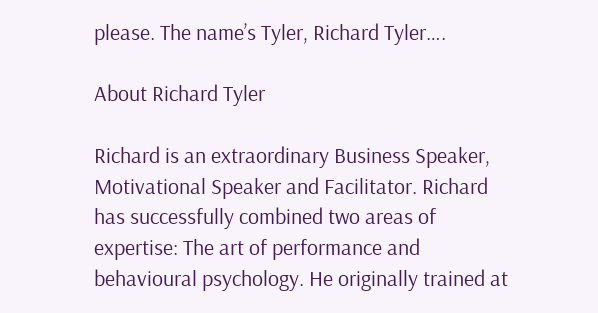please. The name’s Tyler, Richard Tyler….

About Richard Tyler

Richard is an extraordinary Business Speaker, Motivational Speaker and Facilitator. Richard has successfully combined two areas of expertise: The art of performance and behavioural psychology. He originally trained at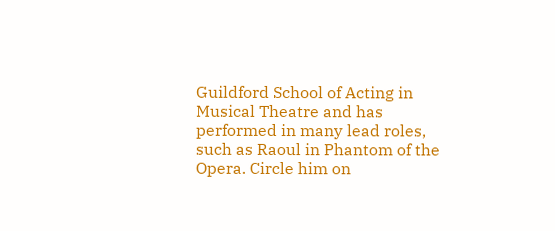Guildford School of Acting in Musical Theatre and has performed in many lead roles, such as Raoul in Phantom of the Opera. Circle him on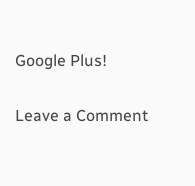Google Plus!

Leave a Comment